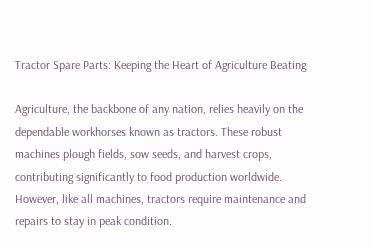Tractor Spare Parts: Keeping the Heart of Agriculture Beating

Agriculture, the backbone of any nation, relies heavily on the dependable workhorses known as tractors. These robust machines plough fields, sow seeds, and harvest crops, contributing significantly to food production worldwide. However, like all machines, tractors require maintenance and repairs to stay in peak condition.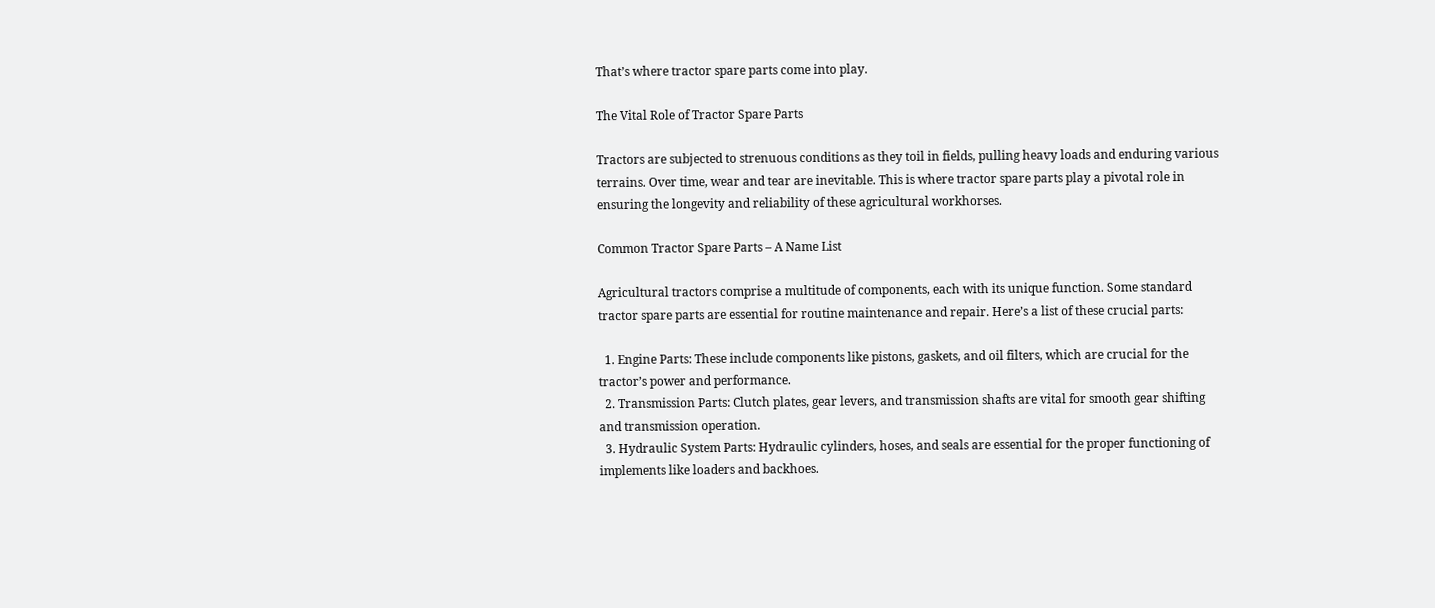That’s where tractor spare parts come into play.

The Vital Role of Tractor Spare Parts

Tractors are subjected to strenuous conditions as they toil in fields, pulling heavy loads and enduring various terrains. Over time, wear and tear are inevitable. This is where tractor spare parts play a pivotal role in ensuring the longevity and reliability of these agricultural workhorses.

Common Tractor Spare Parts – A Name List

Agricultural tractors comprise a multitude of components, each with its unique function. Some standard tractor spare parts are essential for routine maintenance and repair. Here’s a list of these crucial parts:

  1. Engine Parts: These include components like pistons, gaskets, and oil filters, which are crucial for the tractor’s power and performance.
  2. Transmission Parts: Clutch plates, gear levers, and transmission shafts are vital for smooth gear shifting and transmission operation.
  3. Hydraulic System Parts: Hydraulic cylinders, hoses, and seals are essential for the proper functioning of implements like loaders and backhoes.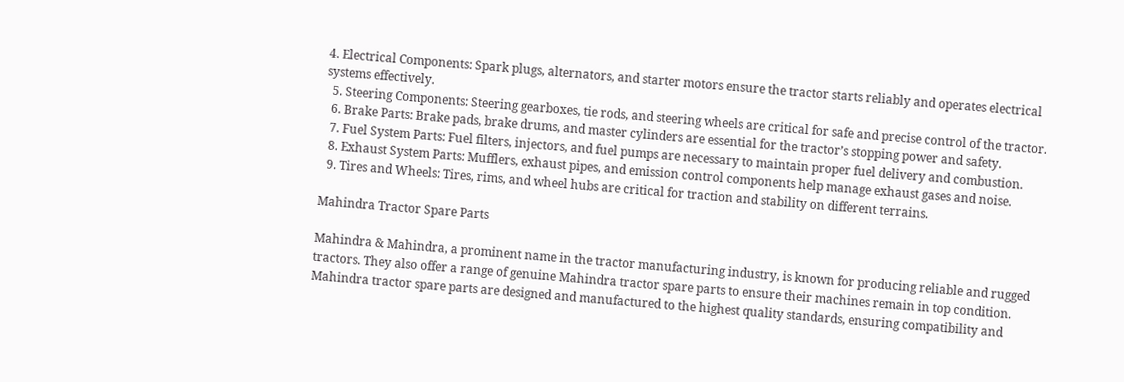4. Electrical Components: Spark plugs, alternators, and starter motors ensure the tractor starts reliably and operates electrical systems effectively.
  5. Steering Components: Steering gearboxes, tie rods, and steering wheels are critical for safe and precise control of the tractor.
  6. Brake Parts: Brake pads, brake drums, and master cylinders are essential for the tractor’s stopping power and safety.
  7. Fuel System Parts: Fuel filters, injectors, and fuel pumps are necessary to maintain proper fuel delivery and combustion.
  8. Exhaust System Parts: Mufflers, exhaust pipes, and emission control components help manage exhaust gases and noise.
  9. Tires and Wheels: Tires, rims, and wheel hubs are critical for traction and stability on different terrains.

Mahindra Tractor Spare Parts

Mahindra & Mahindra, a prominent name in the tractor manufacturing industry, is known for producing reliable and rugged tractors. They also offer a range of genuine Mahindra tractor spare parts to ensure their machines remain in top condition. Mahindra tractor spare parts are designed and manufactured to the highest quality standards, ensuring compatibility and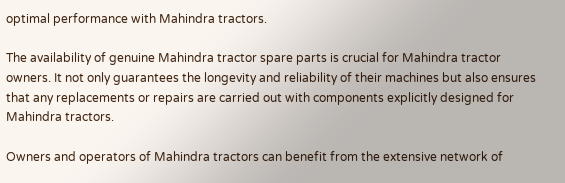optimal performance with Mahindra tractors.

The availability of genuine Mahindra tractor spare parts is crucial for Mahindra tractor owners. It not only guarantees the longevity and reliability of their machines but also ensures that any replacements or repairs are carried out with components explicitly designed for Mahindra tractors.

Owners and operators of Mahindra tractors can benefit from the extensive network of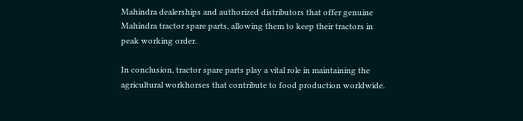Mahindra dealerships and authorized distributors that offer genuine Mahindra tractor spare parts, allowing them to keep their tractors in peak working order.

In conclusion, tractor spare parts play a vital role in maintaining the agricultural workhorses that contribute to food production worldwide.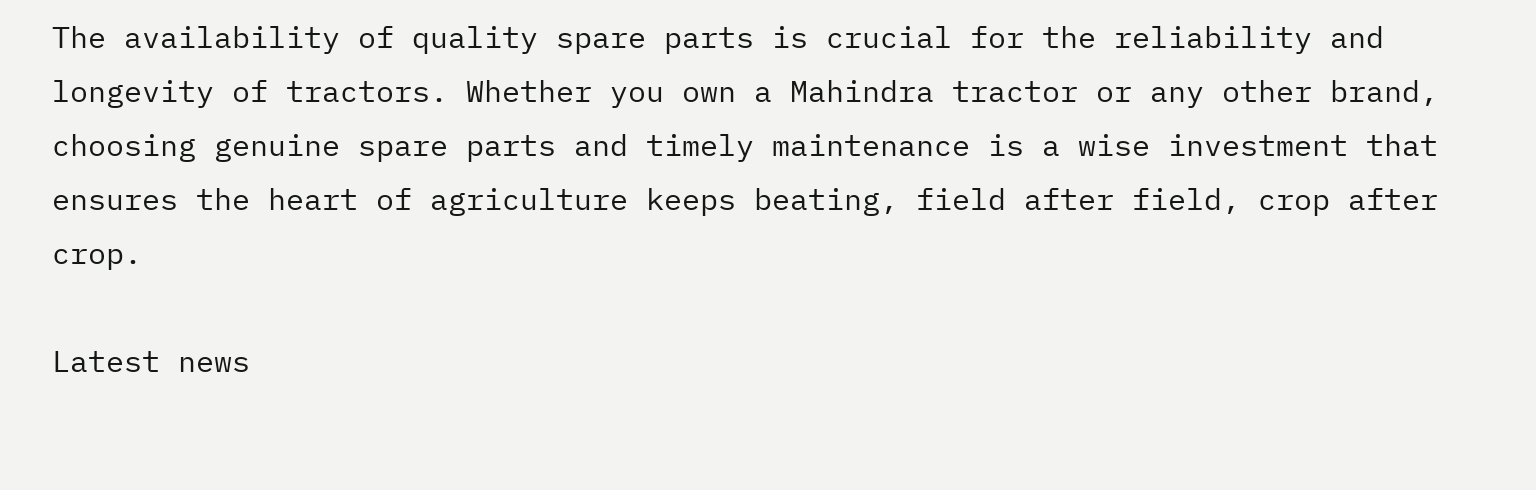The availability of quality spare parts is crucial for the reliability and longevity of tractors. Whether you own a Mahindra tractor or any other brand, choosing genuine spare parts and timely maintenance is a wise investment that ensures the heart of agriculture keeps beating, field after field, crop after crop.

Latest news